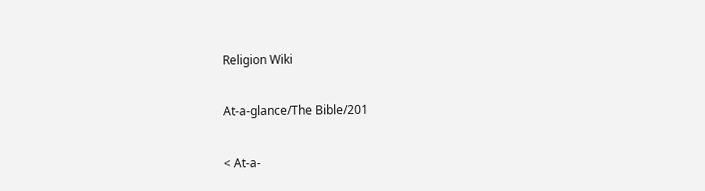Religion Wiki

At-a-glance/The Bible/201

< At-a-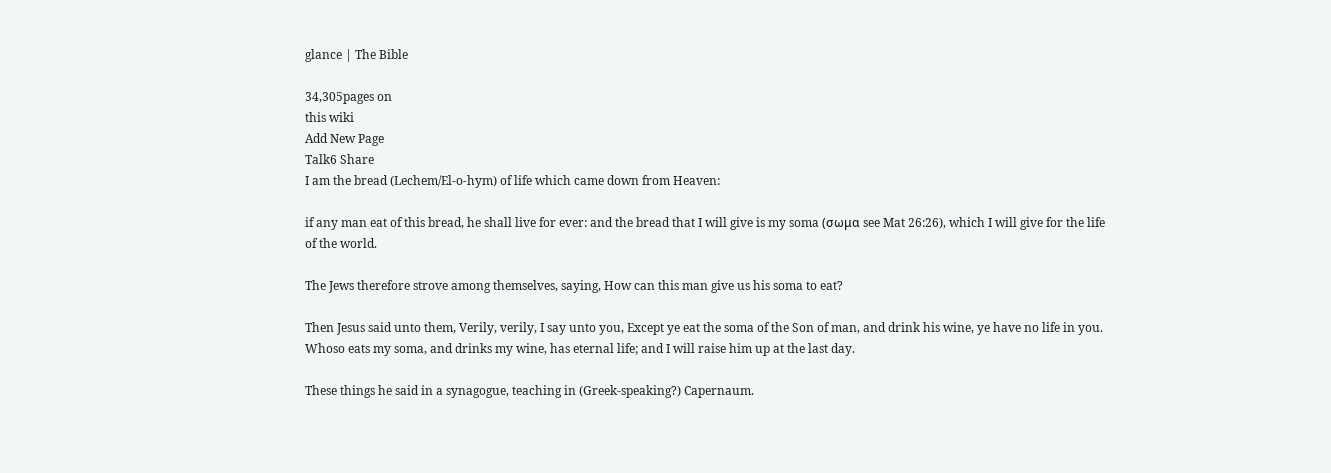glance | The Bible

34,305pages on
this wiki
Add New Page
Talk6 Share
I am the bread (Lechem/El-o-hym) of life which came down from Heaven:

if any man eat of this bread, he shall live for ever: and the bread that I will give is my soma (σωμα see Mat 26:26), which I will give for the life of the world.

The Jews therefore strove among themselves, saying, How can this man give us his soma to eat?

Then Jesus said unto them, Verily, verily, I say unto you, Except ye eat the soma of the Son of man, and drink his wine, ye have no life in you.
Whoso eats my soma, and drinks my wine, has eternal life; and I will raise him up at the last day.

These things he said in a synagogue, teaching in (Greek-speaking?) Capernaum.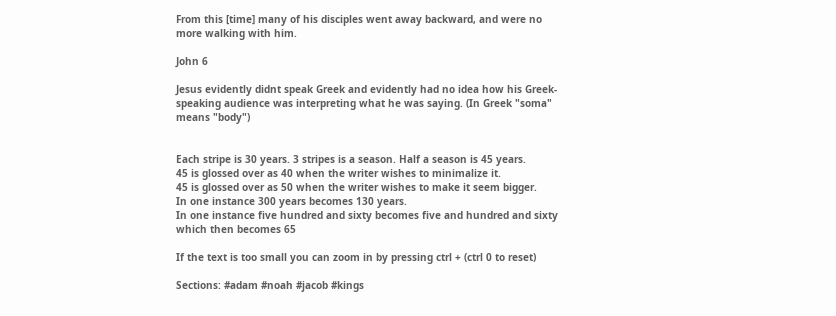From this [time] many of his disciples went away backward, and were no more walking with him.

John 6

Jesus evidently didnt speak Greek and evidently had no idea how his Greek-speaking audience was interpreting what he was saying. (In Greek "soma" means "body")


Each stripe is 30 years. 3 stripes is a season. Half a season is 45 years.
45 is glossed over as 40 when the writer wishes to minimalize it.
45 is glossed over as 50 when the writer wishes to make it seem bigger.
In one instance 300 years becomes 130 years.
In one instance five hundred and sixty becomes five and hundred and sixty
which then becomes 65

If the text is too small you can zoom in by pressing ctrl + (ctrl 0 to reset)

Sections: #adam #noah #jacob #kings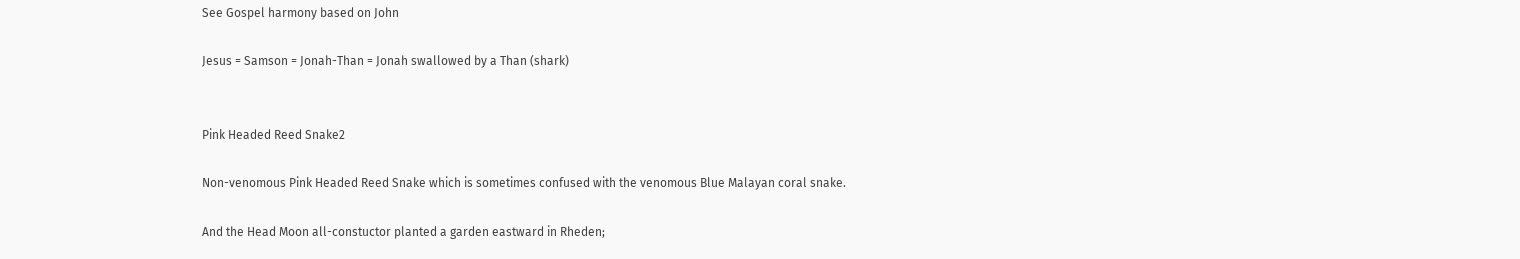See Gospel harmony based on John

Jesus = Samson = Jonah-Than = Jonah swallowed by a Than (shark)


Pink Headed Reed Snake2

Non-venomous Pink Headed Reed Snake which is sometimes confused with the venomous Blue Malayan coral snake.

And the Head Moon all-constuctor planted a garden eastward in Rheden;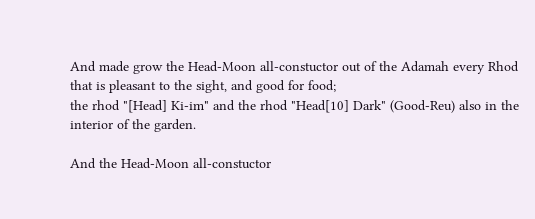And made grow the Head-Moon all-constuctor out of the Adamah every Rhod that is pleasant to the sight, and good for food;
the rhod "[Head] Ki-im" and the rhod "Head[10] Dark" (Good-Reu) also in the interior of the garden.

And the Head-Moon all-constuctor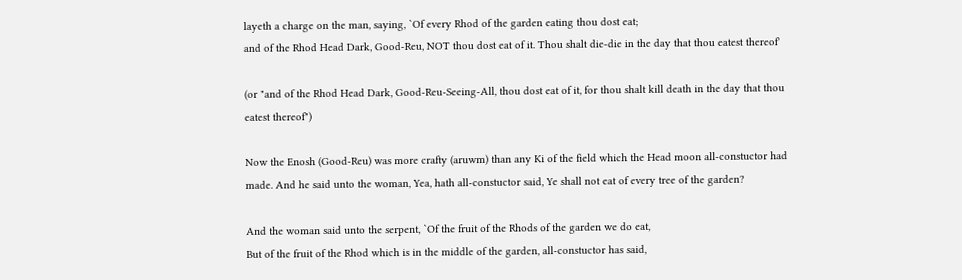layeth a charge on the man, saying, `Of every Rhod of the garden eating thou dost eat;
and of the Rhod Head Dark, Good-Reu, NOT thou dost eat of it. Thou shalt die-die in the day that thou eatest thereof'

(or "and of the Rhod Head Dark, Good-Reu-Seeing-All, thou dost eat of it, for thou shalt kill death in the day that thou eatest thereof")

Now the Enosh (Good-Reu) was more crafty (aruwm) than any Ki of the field which the Head moon all-constuctor had made. And he said unto the woman, Yea, hath all-constuctor said, Ye shall not eat of every tree of the garden?

And the woman said unto the serpent, `Of the fruit of the Rhods of the garden we do eat,
But of the fruit of the Rhod which is in the middle of the garden, all-constuctor has said,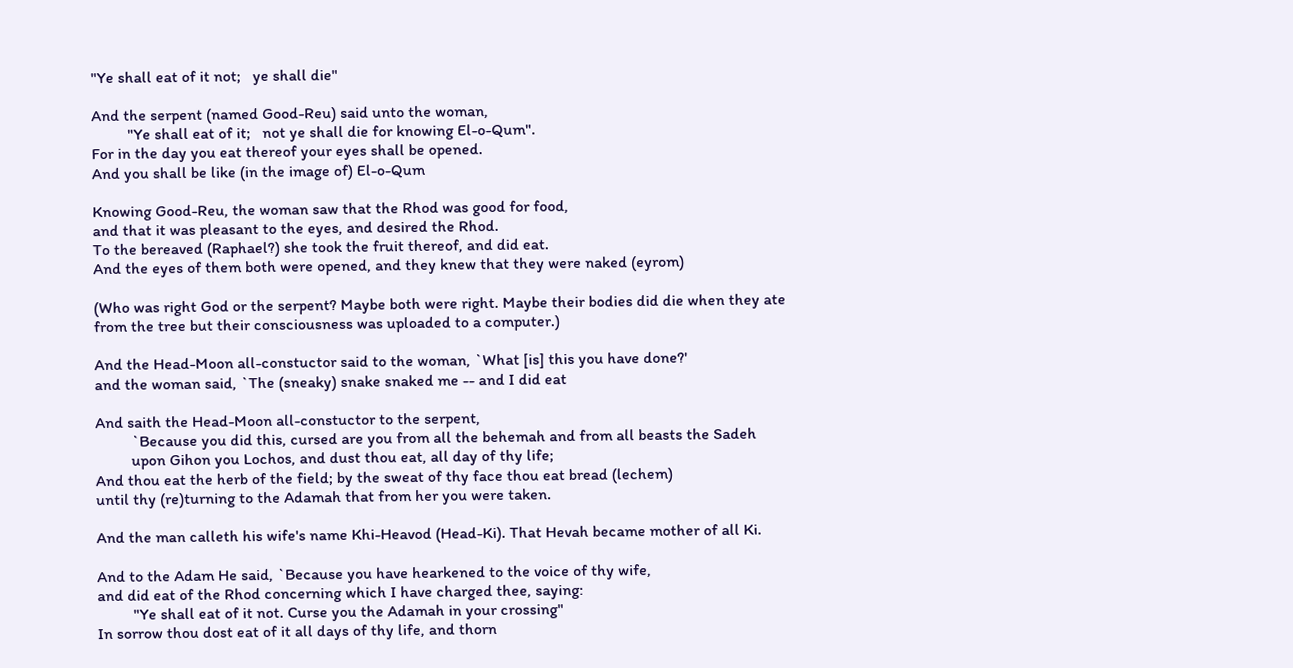"Ye shall eat of it not;   ye shall die"

And the serpent (named Good-Reu) said unto the woman,
         "Ye shall eat of it;   not ye shall die for knowing El-o-Qum".
For in the day you eat thereof your eyes shall be opened.
And you shall be like (in the image of) El-o-Qum

Knowing Good-Reu, the woman saw that the Rhod was good for food,
and that it was pleasant to the eyes, and desired the Rhod.
To the bereaved (Raphael?) she took the fruit thereof, and did eat.
And the eyes of them both were opened, and they knew that they were naked (eyrom)

(Who was right God or the serpent? Maybe both were right. Maybe their bodies did die when they ate from the tree but their consciousness was uploaded to a computer.)

And the Head-Moon all-constuctor said to the woman, `What [is] this you have done?'
and the woman said, `The (sneaky) snake snaked me -- and I did eat

And saith the Head-Moon all-constuctor to the serpent,
         `Because you did this, cursed are you from all the behemah and from all beasts the Sadeh
         upon Gihon you Lochos, and dust thou eat, all day of thy life;
And thou eat the herb of the field; by the sweat of thy face thou eat bread (lechem)
until thy (re)turning to the Adamah that from her you were taken.

And the man calleth his wife's name Khi-Heavod (Head-Ki). That Hevah became mother of all Ki.

And to the Adam He said, `Because you have hearkened to the voice of thy wife,
and did eat of the Rhod concerning which I have charged thee, saying:
         "Ye shall eat of it not. Curse you the Adamah in your crossing"
In sorrow thou dost eat of it all days of thy life, and thorn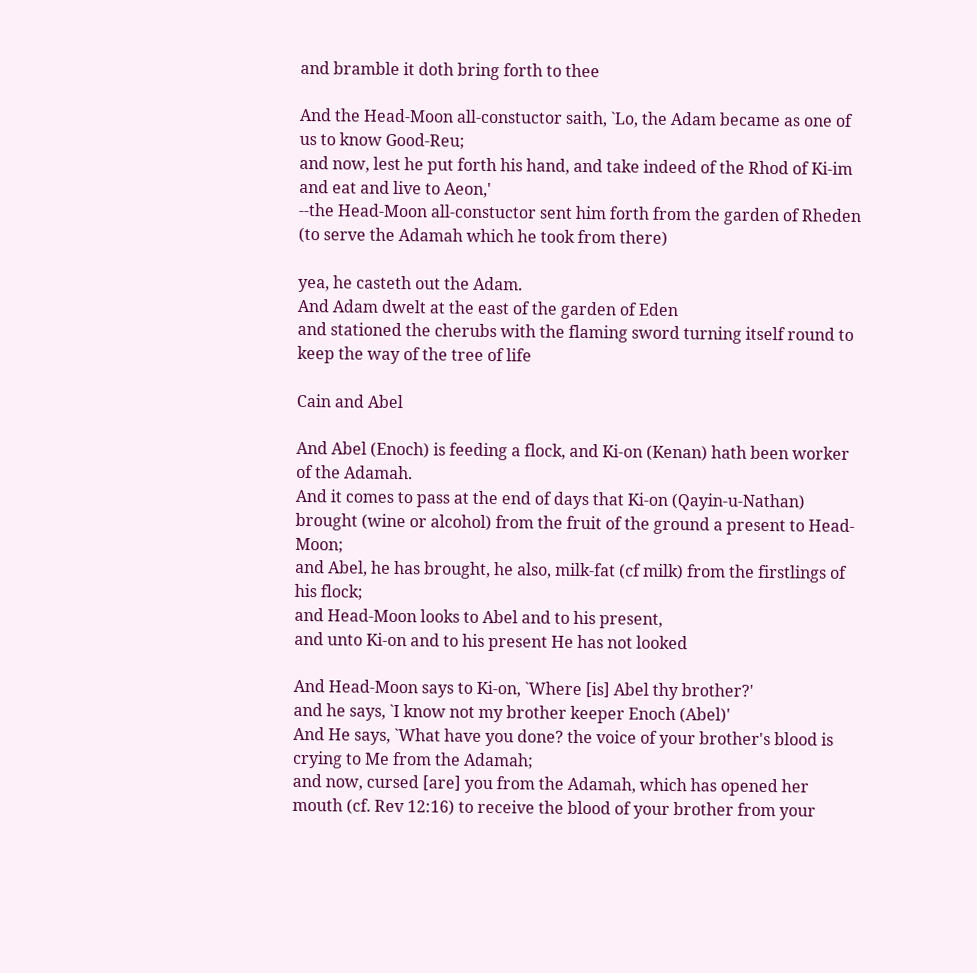and bramble it doth bring forth to thee

And the Head-Moon all-constuctor saith, `Lo, the Adam became as one of us to know Good-Reu;
and now, lest he put forth his hand, and take indeed of the Rhod of Ki-im and eat and live to Aeon,'
--the Head-Moon all-constuctor sent him forth from the garden of Rheden (to serve the Adamah which he took from there)

yea, he casteth out the Adam.
And Adam dwelt at the east of the garden of Eden
and stationed the cherubs with the flaming sword turning itself round to keep the way of the tree of life

Cain and Abel

And Abel (Enoch) is feeding a flock, and Ki-on (Kenan) hath been worker of the Adamah.
And it comes to pass at the end of days that Ki-on (Qayin-u-Nathan) brought (wine or alcohol) from the fruit of the ground a present to Head-Moon;
and Abel, he has brought, he also, milk-fat (cf milk) from the firstlings of his flock;
and Head-Moon looks to Abel and to his present,
and unto Ki-on and to his present He has not looked

And Head-Moon says to Ki-on, `Where [is] Abel thy brother?'
and he says, `I know not my brother keeper Enoch (Abel)'
And He says, `What have you done? the voice of your brother's blood is crying to Me from the Adamah;
and now, cursed [are] you from the Adamah, which has opened her mouth (cf. Rev 12:16) to receive the blood of your brother from your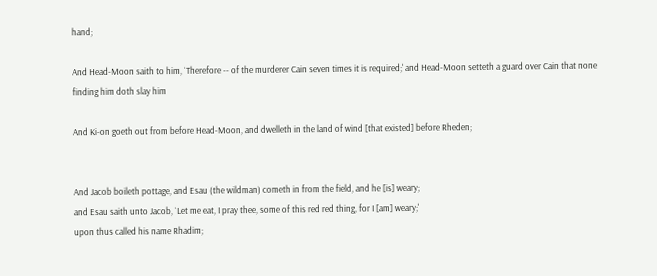hand;

And Head-Moon saith to him, `Therefore -- of the murderer Cain seven times it is required;' and Head-Moon setteth a guard over Cain that none finding him doth slay him

And Ki-on goeth out from before Head-Moon, and dwelleth in the land of wind [that existed] before Rheden;


And Jacob boileth pottage, and Esau (the wildman) cometh in from the field, and he [is] weary;
and Esau saith unto Jacob, `Let me eat, I pray thee, some of this red red thing, for I [am] weary;'
upon thus called his name Rhadim;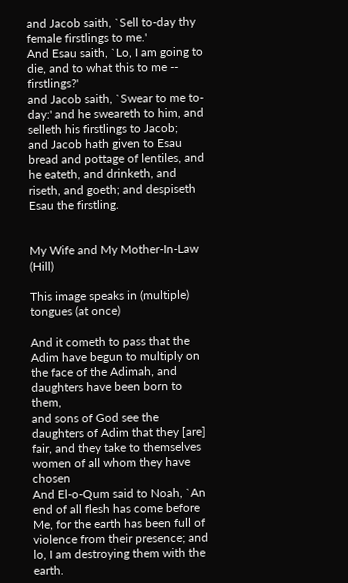and Jacob saith, `Sell to-day thy female firstlings to me.'
And Esau saith, `Lo, I am going to die, and to what this to me -- firstlings?'
and Jacob saith, `Swear to me to-day:' and he sweareth to him, and selleth his firstlings to Jacob;
and Jacob hath given to Esau bread and pottage of lentiles, and he eateth, and drinketh, and riseth, and goeth; and despiseth Esau the firstling.


My Wife and My Mother-In-Law (Hill)

This image speaks in (multiple) tongues (at once)

And it cometh to pass that the Adim have begun to multiply on the face of the Adimah, and daughters have been born to them,
and sons of God see the daughters of Adim that they [are] fair, and they take to themselves women of all whom they have chosen
And El-o-Qum said to Noah, `An end of all flesh has come before Me, for the earth has been full of violence from their presence; and lo, I am destroying them with the earth.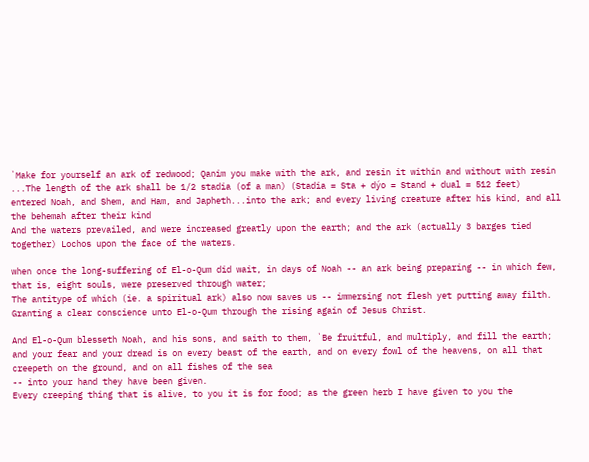`Make for yourself an ark of redwood; Qanim you make with the ark, and resin it within and without with resin
...The length of the ark shall be 1/2 stadia (of a man) (Stadia = Sta + dýo = Stand + dual = 512 feet)
entered Noah, and Shem, and Ham, and Japheth...into the ark; and every living creature after his kind, and all the behemah after their kind
And the waters prevailed, and were increased greatly upon the earth; and the ark (actually 3 barges tied together) Lochos upon the face of the waters.

when once the long-suffering of El-o-Qum did wait, in days of Noah -- an ark being preparing -- in which few, that is, eight souls, were preserved through water;
The antitype of which (ie. a spiritual ark) also now saves us -- immersing not flesh yet putting away filth.
Granting a clear conscience unto El-o-Qum through the rising again of Jesus Christ.

And El-o-Qum blesseth Noah, and his sons, and saith to them, `Be fruitful, and multiply, and fill the earth;
and your fear and your dread is on every beast of the earth, and on every fowl of the heavens, on all that creepeth on the ground, and on all fishes of the sea
-- into your hand they have been given.
Every creeping thing that is alive, to you it is for food; as the green herb I have given to you the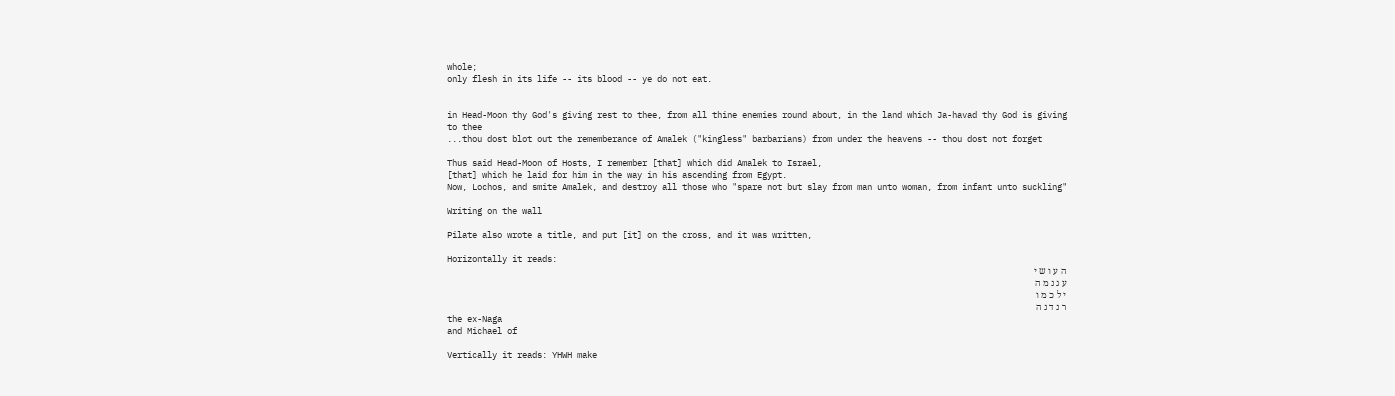whole;
only flesh in its life -- its blood -- ye do not eat.


in Head-Moon thy God's giving rest to thee, from all thine enemies round about, in the land which Ja-havad thy God is giving to thee
...thou dost blot out the rememberance of Amalek ("kingless" barbarians) from under the heavens -- thou dost not forget

Thus said Head-Moon of Hosts, I remember [that] which did Amalek to Israel,
[that] which he laid for him in the way in his ascending from Egypt.
Now, Lochos, and smite Amalek, and destroy all those who "spare not but slay from man unto woman, from infant unto suckling"

Writing on the wall

Pilate also wrote a title, and put [it] on the cross, and it was written,

Horizontally it reads:
ה ע ו ש י
ע ג נ מ ה
י ל כ מ ו
ר נ ד נ ה
the ex-Naga
and Michael of

Vertically it reads: YHWH make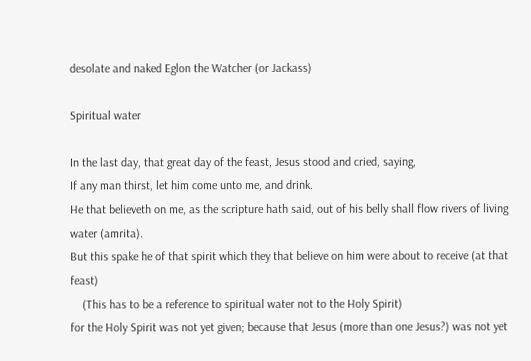desolate and naked Eglon the Watcher (or Jackass)

Spiritual water

In the last day, that great day of the feast, Jesus stood and cried, saying,
If any man thirst, let him come unto me, and drink.
He that believeth on me, as the scripture hath said, out of his belly shall flow rivers of living water (amrita).
But this spake he of that spirit which they that believe on him were about to receive (at that feast)
    (This has to be a reference to spiritual water not to the Holy Spirit)
for the Holy Spirit was not yet given; because that Jesus (more than one Jesus?) was not yet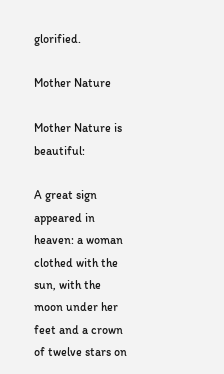glorified.

Mother Nature

Mother Nature is beautiful:

A great sign appeared in heaven: a woman clothed with the sun, with the moon under her feet and a crown of twelve stars on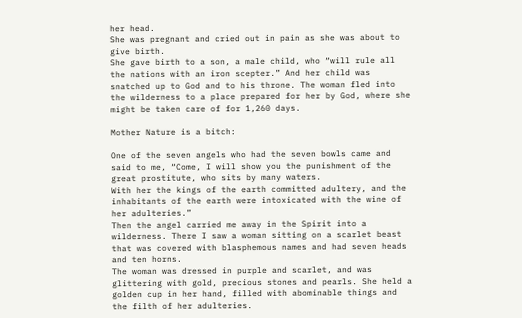her head.
She was pregnant and cried out in pain as she was about to give birth.
She gave birth to a son, a male child, who “will rule all the nations with an iron scepter.” And her child was snatched up to God and to his throne. The woman fled into the wilderness to a place prepared for her by God, where she might be taken care of for 1,260 days.

Mother Nature is a bitch:

One of the seven angels who had the seven bowls came and said to me, “Come, I will show you the punishment of the great prostitute, who sits by many waters.
With her the kings of the earth committed adultery, and the inhabitants of the earth were intoxicated with the wine of her adulteries.”
Then the angel carried me away in the Spirit into a wilderness. There I saw a woman sitting on a scarlet beast that was covered with blasphemous names and had seven heads and ten horns.
The woman was dressed in purple and scarlet, and was glittering with gold, precious stones and pearls. She held a golden cup in her hand, filled with abominable things and the filth of her adulteries.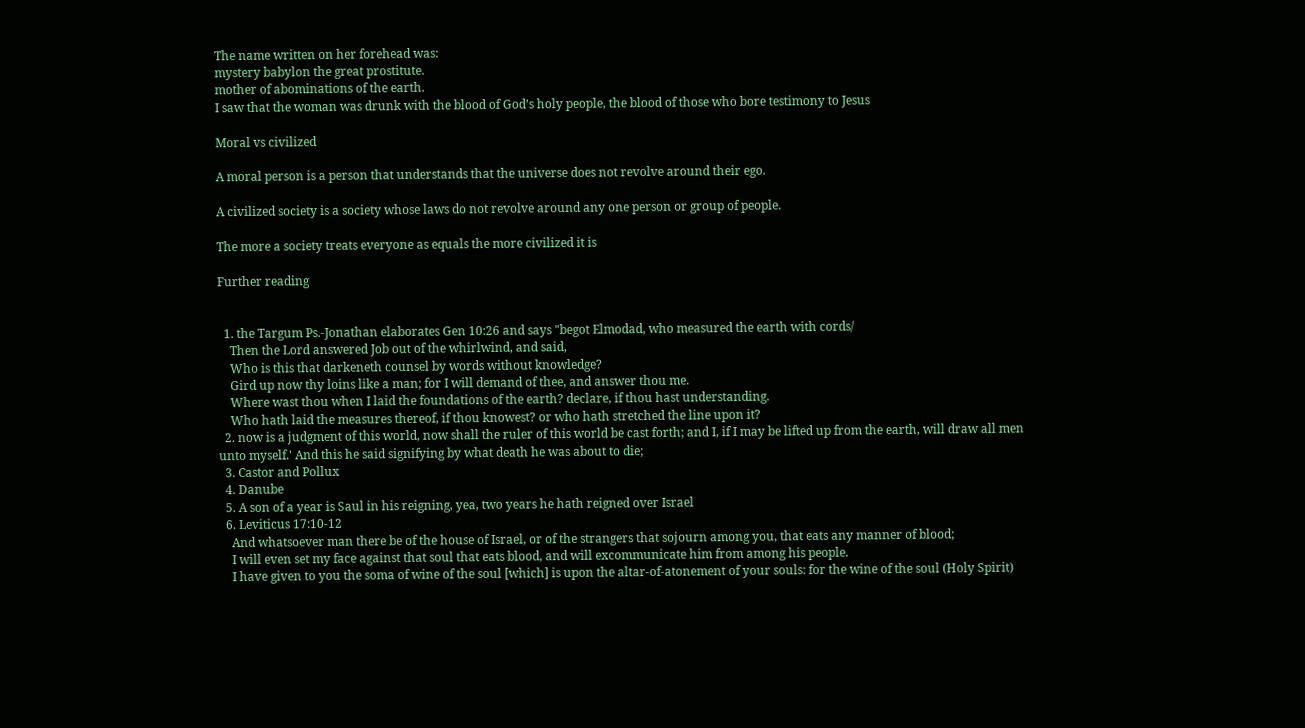The name written on her forehead was:
mystery babylon the great prostitute.
mother of abominations of the earth.
I saw that the woman was drunk with the blood of God’s holy people, the blood of those who bore testimony to Jesus

Moral vs civilized

A moral person is a person that understands that the universe does not revolve around their ego.

A civilized society is a society whose laws do not revolve around any one person or group of people.

The more a society treats everyone as equals the more civilized it is

Further reading


  1. the Targum Ps.-Jonathan elaborates Gen 10:26 and says "begot Elmodad, who measured the earth with cords/
    Then the Lord answered Job out of the whirlwind, and said,
    Who is this that darkeneth counsel by words without knowledge?
    Gird up now thy loins like a man; for I will demand of thee, and answer thou me.
    Where wast thou when I laid the foundations of the earth? declare, if thou hast understanding.
    Who hath laid the measures thereof, if thou knowest? or who hath stretched the line upon it?
  2. now is a judgment of this world, now shall the ruler of this world be cast forth; and I, if I may be lifted up from the earth, will draw all men unto myself.' And this he said signifying by what death he was about to die;
  3. Castor and Pollux
  4. Danube
  5. A son of a year is Saul in his reigning, yea, two years he hath reigned over Israel
  6. Leviticus 17:10-12
    And whatsoever man there be of the house of Israel, or of the strangers that sojourn among you, that eats any manner of blood;
    I will even set my face against that soul that eats blood, and will excommunicate him from among his people.
    I have given to you the soma of wine of the soul [which] is upon the altar-of-atonement of your souls: for the wine of the soul (Holy Spirit)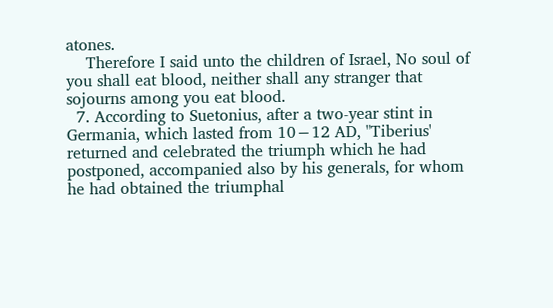atones.
    Therefore I said unto the children of Israel, No soul of you shall eat blood, neither shall any stranger that sojourns among you eat blood.
  7. According to Suetonius, after a two-year stint in Germania, which lasted from 10−12 AD, "Tiberius' returned and celebrated the triumph which he had postponed, accompanied also by his generals, for whom he had obtained the triumphal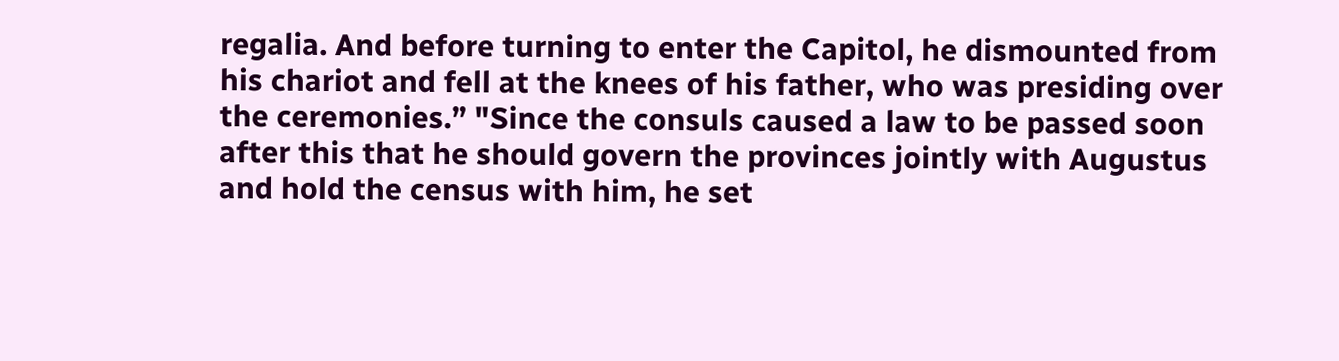regalia. And before turning to enter the Capitol, he dismounted from his chariot and fell at the knees of his father, who was presiding over the ceremonies.” "Since the consuls caused a law to be passed soon after this that he should govern the provinces jointly with Augustus and hold the census with him, he set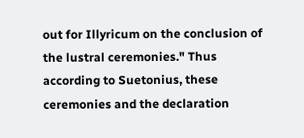out for Illyricum on the conclusion of the lustral ceremonies." Thus according to Suetonius, these ceremonies and the declaration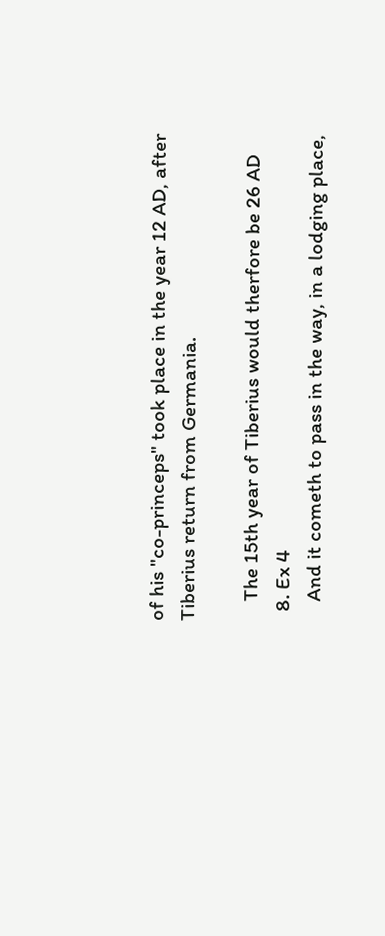of his "co-princeps" took place in the year 12 AD, after Tiberius return from Germania.

    The 15th year of Tiberius would therfore be 26 AD
  8. Ex 4
    And it cometh to pass in the way, in a lodging place,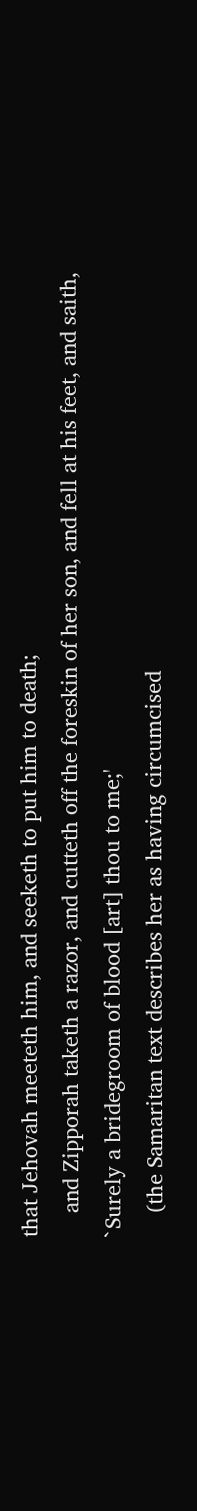that Jehovah meeteth him, and seeketh to put him to death;
    and Zipporah taketh a razor, and cutteth off the foreskin of her son, and fell at his feet, and saith, `Surely a bridegroom of blood [art] thou to me;'
    (the Samaritan text describes her as having circumcised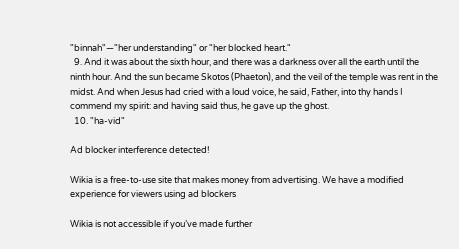"binnah"—"her understanding" or "her blocked heart."
  9. And it was about the sixth hour, and there was a darkness over all the earth until the ninth hour. And the sun became Skotos (Phaeton), and the veil of the temple was rent in the midst. And when Jesus had cried with a loud voice, he said, Father, into thy hands I commend my spirit: and having said thus, he gave up the ghost.
  10. "ha-vid"

Ad blocker interference detected!

Wikia is a free-to-use site that makes money from advertising. We have a modified experience for viewers using ad blockers

Wikia is not accessible if you’ve made further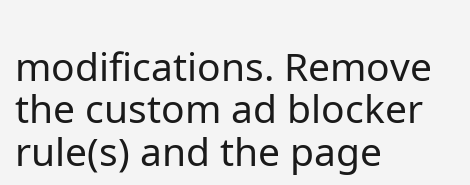modifications. Remove the custom ad blocker rule(s) and the page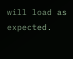will load as expected.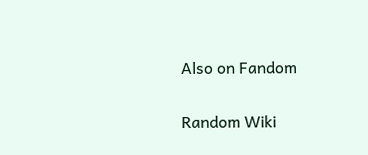Also on Fandom

Random Wiki